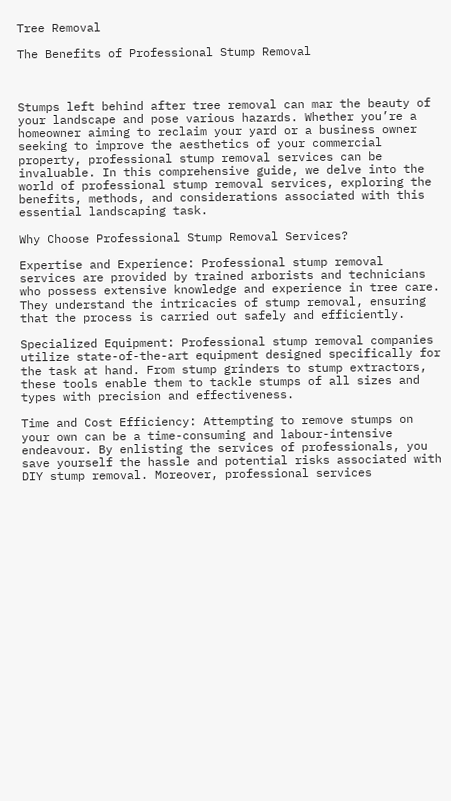Tree Removal

The Benefits of Professional Stump Removal



Stumps left behind after tree removal can mar the beauty of your landscape and pose various hazards. Whether you’re a homeowner aiming to reclaim your yard or a business owner seeking to improve the aesthetics of your commercial property, professional stump removal services can be invaluable. In this comprehensive guide, we delve into the world of professional stump removal services, exploring the benefits, methods, and considerations associated with this essential landscaping task.

Why Choose Professional Stump Removal Services?

Expertise and Experience: Professional stump removal services are provided by trained arborists and technicians who possess extensive knowledge and experience in tree care. They understand the intricacies of stump removal, ensuring that the process is carried out safely and efficiently.

Specialized Equipment: Professional stump removal companies utilize state-of-the-art equipment designed specifically for the task at hand. From stump grinders to stump extractors, these tools enable them to tackle stumps of all sizes and types with precision and effectiveness.

Time and Cost Efficiency: Attempting to remove stumps on your own can be a time-consuming and labour-intensive endeavour. By enlisting the services of professionals, you save yourself the hassle and potential risks associated with DIY stump removal. Moreover, professional services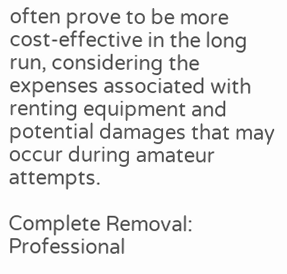often prove to be more cost-effective in the long run, considering the expenses associated with renting equipment and potential damages that may occur during amateur attempts.

Complete Removal: Professional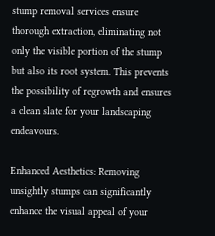stump removal services ensure thorough extraction, eliminating not only the visible portion of the stump but also its root system. This prevents the possibility of regrowth and ensures a clean slate for your landscaping endeavours.

Enhanced Aesthetics: Removing unsightly stumps can significantly enhance the visual appeal of your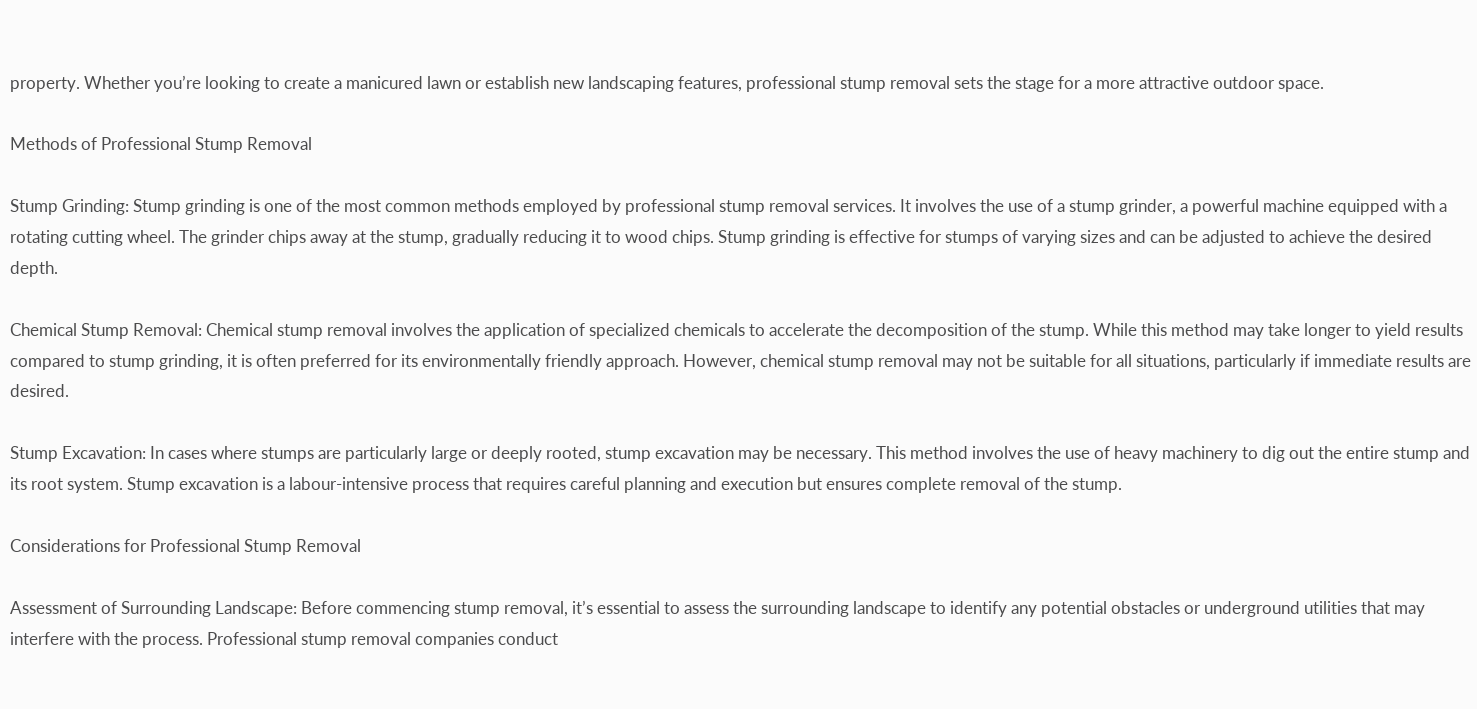property. Whether you’re looking to create a manicured lawn or establish new landscaping features, professional stump removal sets the stage for a more attractive outdoor space.

Methods of Professional Stump Removal

Stump Grinding: Stump grinding is one of the most common methods employed by professional stump removal services. It involves the use of a stump grinder, a powerful machine equipped with a rotating cutting wheel. The grinder chips away at the stump, gradually reducing it to wood chips. Stump grinding is effective for stumps of varying sizes and can be adjusted to achieve the desired depth.

Chemical Stump Removal: Chemical stump removal involves the application of specialized chemicals to accelerate the decomposition of the stump. While this method may take longer to yield results compared to stump grinding, it is often preferred for its environmentally friendly approach. However, chemical stump removal may not be suitable for all situations, particularly if immediate results are desired.

Stump Excavation: In cases where stumps are particularly large or deeply rooted, stump excavation may be necessary. This method involves the use of heavy machinery to dig out the entire stump and its root system. Stump excavation is a labour-intensive process that requires careful planning and execution but ensures complete removal of the stump.

Considerations for Professional Stump Removal

Assessment of Surrounding Landscape: Before commencing stump removal, it’s essential to assess the surrounding landscape to identify any potential obstacles or underground utilities that may interfere with the process. Professional stump removal companies conduct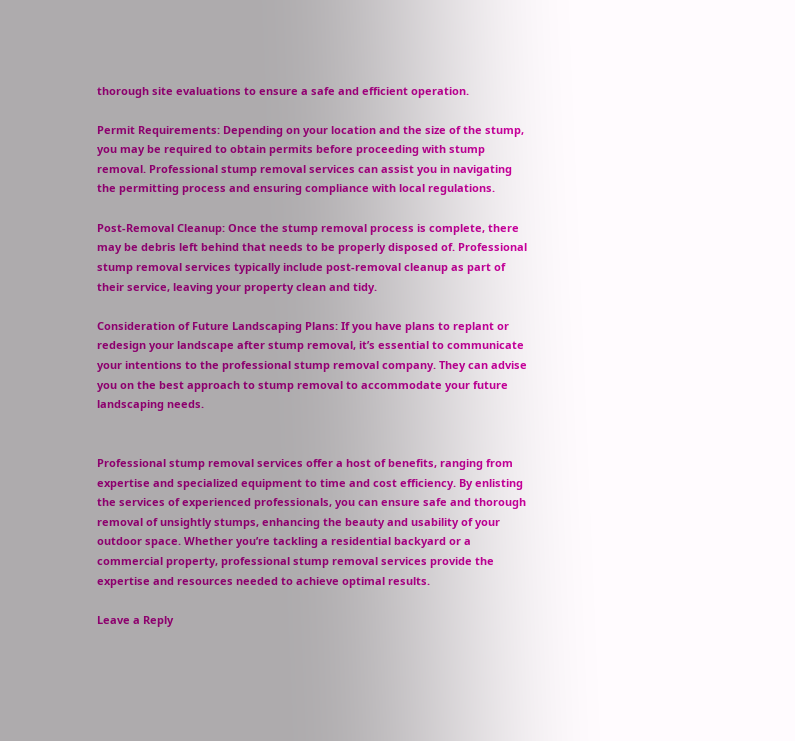thorough site evaluations to ensure a safe and efficient operation.

Permit Requirements: Depending on your location and the size of the stump, you may be required to obtain permits before proceeding with stump removal. Professional stump removal services can assist you in navigating the permitting process and ensuring compliance with local regulations.

Post-Removal Cleanup: Once the stump removal process is complete, there may be debris left behind that needs to be properly disposed of. Professional stump removal services typically include post-removal cleanup as part of their service, leaving your property clean and tidy.

Consideration of Future Landscaping Plans: If you have plans to replant or redesign your landscape after stump removal, it’s essential to communicate your intentions to the professional stump removal company. They can advise you on the best approach to stump removal to accommodate your future landscaping needs.


Professional stump removal services offer a host of benefits, ranging from expertise and specialized equipment to time and cost efficiency. By enlisting the services of experienced professionals, you can ensure safe and thorough removal of unsightly stumps, enhancing the beauty and usability of your outdoor space. Whether you’re tackling a residential backyard or a commercial property, professional stump removal services provide the expertise and resources needed to achieve optimal results.

Leave a Reply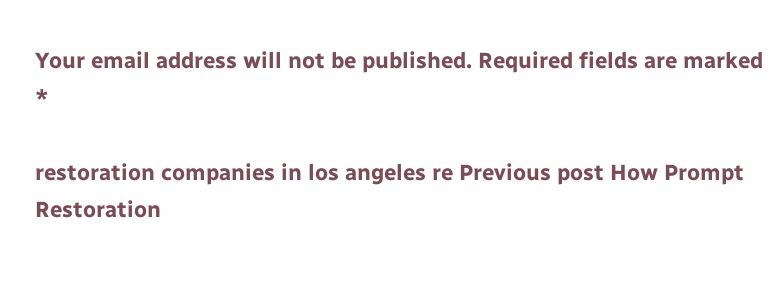Your email address will not be published. Required fields are marked *

restoration companies in los angeles re Previous post How Prompt Restoration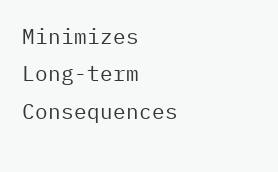Minimizes Long-term Consequences